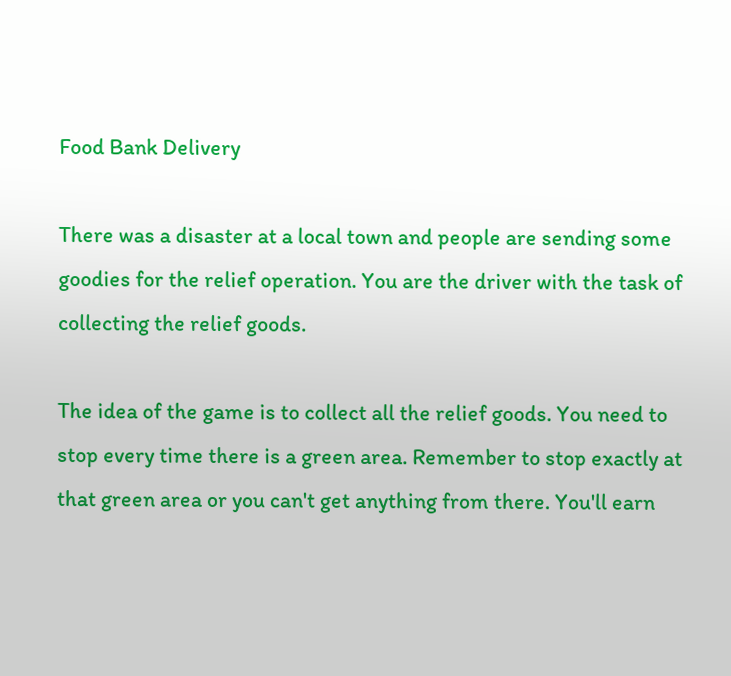Food Bank Delivery

There was a disaster at a local town and people are sending some goodies for the relief operation. You are the driver with the task of collecting the relief goods.

The idea of the game is to collect all the relief goods. You need to stop every time there is a green area. Remember to stop exactly at that green area or you can't get anything from there. You'll earn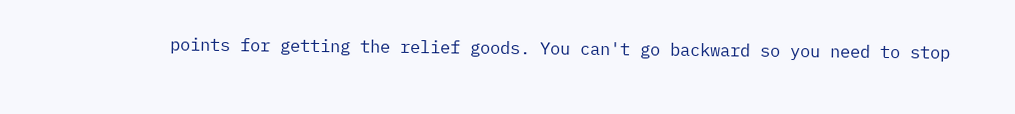points for getting the relief goods. You can't go backward so you need to stop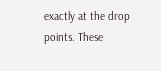exactly at the drop points. These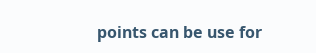points can be use for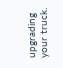upgrading your truck.